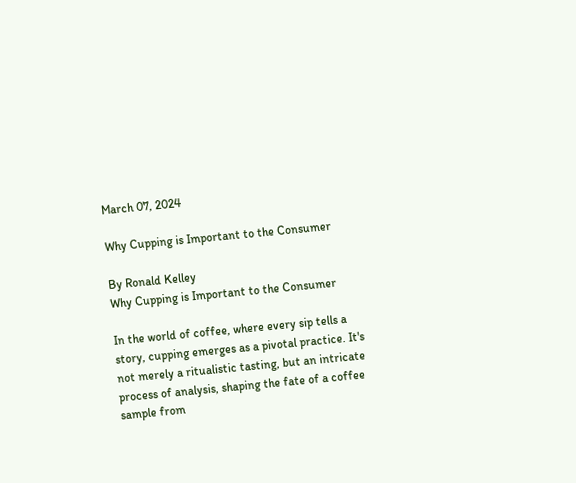March 07, 2024

Why Cupping is Important to the Consumer

By Ronald Kelley
Why Cupping is Important to the Consumer

In the world of coffee, where every sip tells a story, cupping emerges as a pivotal practice. It's not merely a ritualistic tasting, but an intricate process of analysis, shaping the fate of a coffee sample from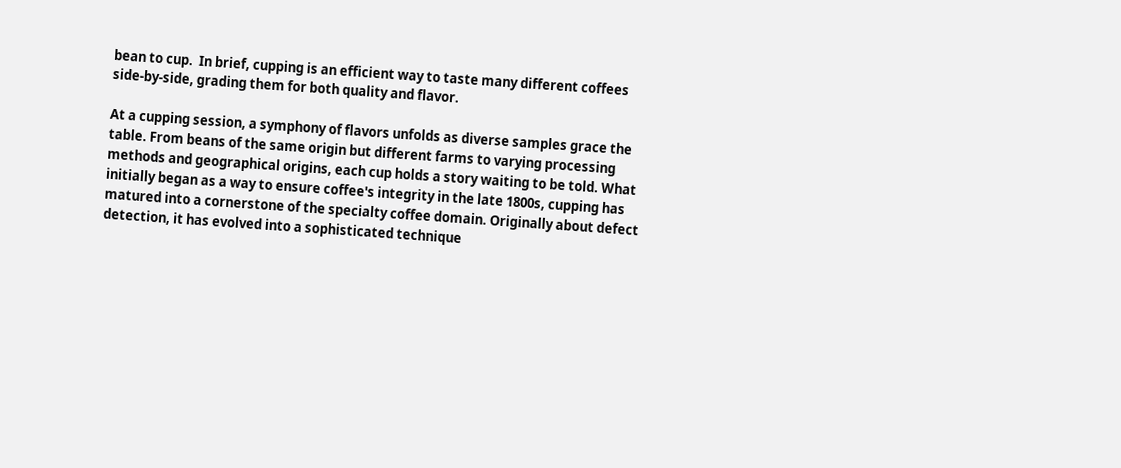bean to cup.  In brief, cupping is an efficient way to taste many different coffees side-by-side, grading them for both quality and flavor.

At a cupping session, a symphony of flavors unfolds as diverse samples grace the table. From beans of the same origin but different farms to varying processing methods and geographical origins, each cup holds a story waiting to be told. What initially began as a way to ensure coffee's integrity in the late 1800s, cupping has matured into a cornerstone of the specialty coffee domain. Originally about defect detection, it has evolved into a sophisticated technique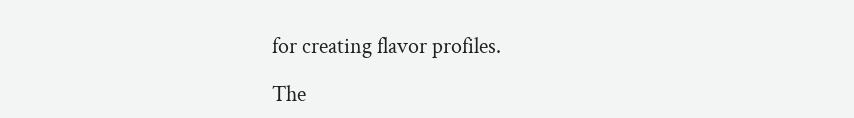for creating flavor profiles.

The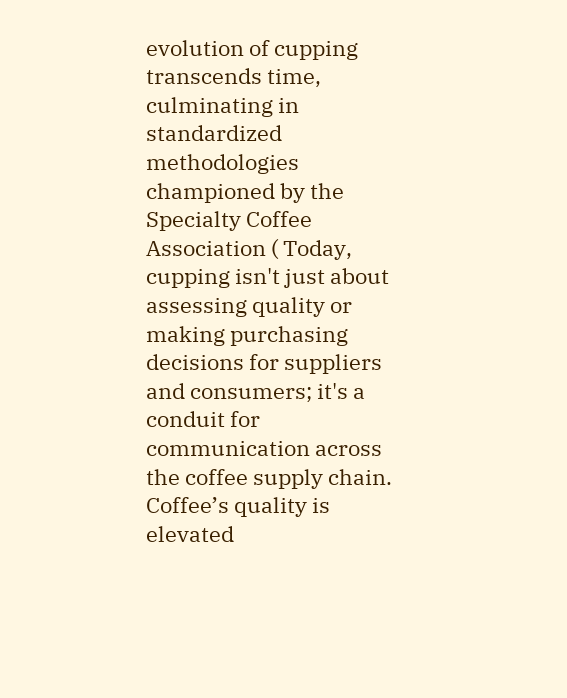evolution of cupping transcends time, culminating in standardized methodologies championed by the Specialty Coffee Association ( Today, cupping isn't just about assessing quality or making purchasing decisions for suppliers and consumers; it's a conduit for communication across the coffee supply chain. Coffee’s quality is elevated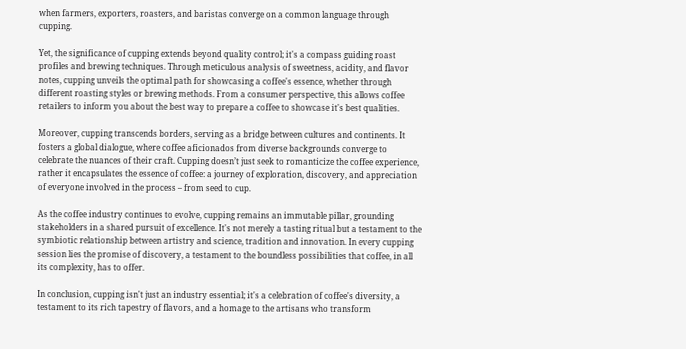when farmers, exporters, roasters, and baristas converge on a common language through cupping.

Yet, the significance of cupping extends beyond quality control; it's a compass guiding roast profiles and brewing techniques. Through meticulous analysis of sweetness, acidity, and flavor notes, cupping unveils the optimal path for showcasing a coffee's essence, whether through different roasting styles or brewing methods. From a consumer perspective, this allows coffee retailers to inform you about the best way to prepare a coffee to showcase it's best qualities.

Moreover, cupping transcends borders, serving as a bridge between cultures and continents. It fosters a global dialogue, where coffee aficionados from diverse backgrounds converge to celebrate the nuances of their craft. Cupping doesn’t just seek to romanticize the coffee experience, rather it encapsulates the essence of coffee: a journey of exploration, discovery, and appreciation of everyone involved in the process – from seed to cup.

As the coffee industry continues to evolve, cupping remains an immutable pillar, grounding stakeholders in a shared pursuit of excellence. It's not merely a tasting ritual but a testament to the symbiotic relationship between artistry and science, tradition and innovation. In every cupping session lies the promise of discovery, a testament to the boundless possibilities that coffee, in all its complexity, has to offer.

In conclusion, cupping isn't just an industry essential; it's a celebration of coffee's diversity, a testament to its rich tapestry of flavors, and a homage to the artisans who transform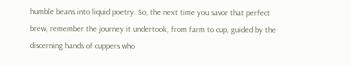humble beans into liquid poetry. So, the next time you savor that perfect brew, remember the journey it undertook, from farm to cup, guided by the discerning hands of cuppers who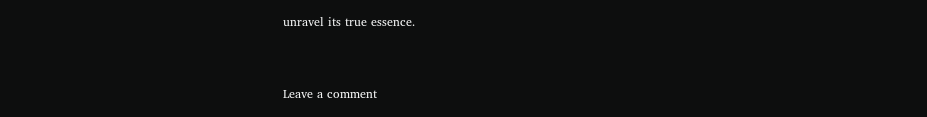unravel its true essence.


Leave a comment